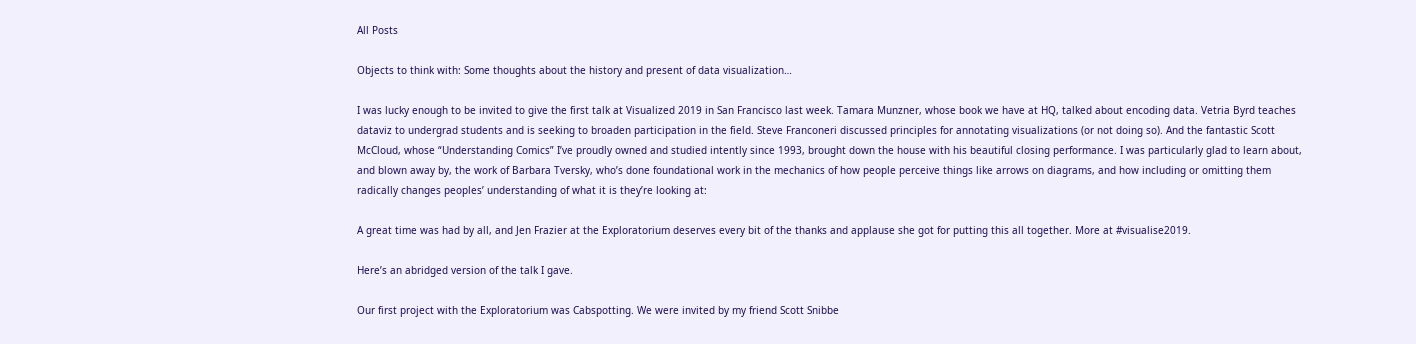All Posts

Objects to think with: Some thoughts about the history and present of data visualization…

I was lucky enough to be invited to give the first talk at Visualized 2019 in San Francisco last week. Tamara Munzner, whose book we have at HQ, talked about encoding data. Vetria Byrd teaches dataviz to undergrad students and is seeking to broaden participation in the field. Steve Franconeri discussed principles for annotating visualizations (or not doing so). And the fantastic Scott McCloud, whose “Understanding Comics” I’ve proudly owned and studied intently since 1993, brought down the house with his beautiful closing performance. I was particularly glad to learn about, and blown away by, the work of Barbara Tversky, who’s done foundational work in the mechanics of how people perceive things like arrows on diagrams, and how including or omitting them radically changes peoples’ understanding of what it is they’re looking at:

A great time was had by all, and Jen Frazier at the Exploratorium deserves every bit of the thanks and applause she got for putting this all together. More at #visualise2019.

Here’s an abridged version of the talk I gave.

Our first project with the Exploratorium was Cabspotting. We were invited by my friend Scott Snibbe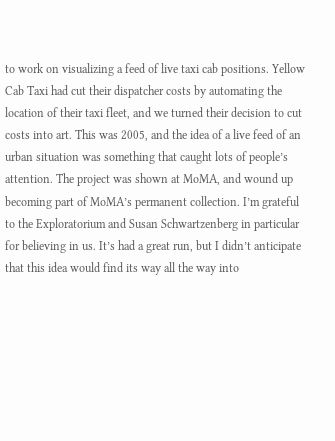to work on visualizing a feed of live taxi cab positions. Yellow Cab Taxi had cut their dispatcher costs by automating the location of their taxi fleet, and we turned their decision to cut costs into art. This was 2005, and the idea of a live feed of an urban situation was something that caught lots of people’s attention. The project was shown at MoMA, and wound up becoming part of MoMA’s permanent collection. I’m grateful to the Exploratorium and Susan Schwartzenberg in particular for believing in us. It’s had a great run, but I didn’t anticipate that this idea would find its way all the way into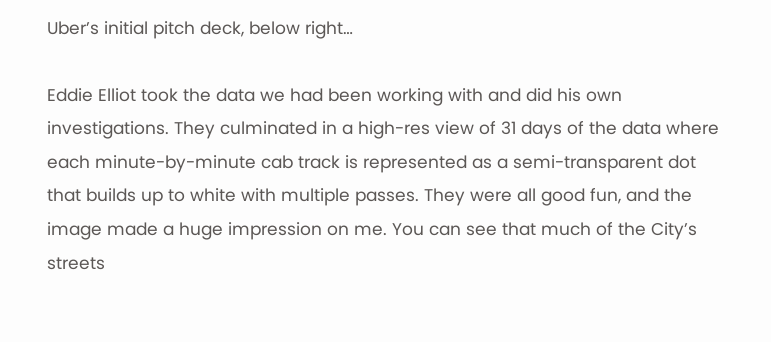Uber’s initial pitch deck, below right…

Eddie Elliot took the data we had been working with and did his own investigations. They culminated in a high-res view of 31 days of the data where each minute-by-minute cab track is represented as a semi-transparent dot that builds up to white with multiple passes. They were all good fun, and the image made a huge impression on me. You can see that much of the City’s streets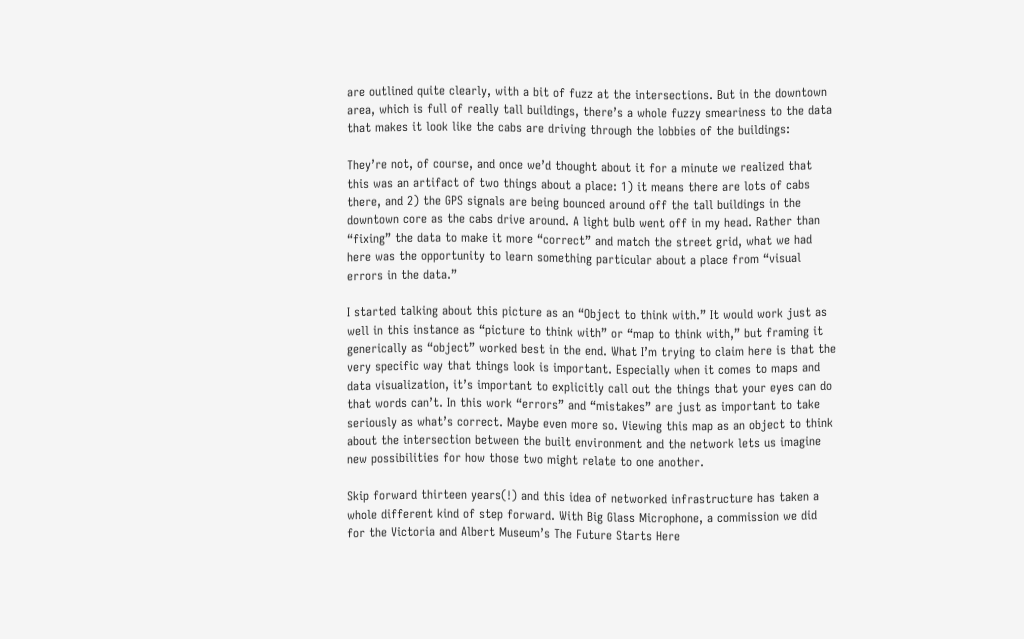are outlined quite clearly, with a bit of fuzz at the intersections. But in the downtown area, which is full of really tall buildings, there’s a whole fuzzy smeariness to the data that makes it look like the cabs are driving through the lobbies of the buildings:

They’re not, of course, and once we’d thought about it for a minute we realized that this was an artifact of two things about a place: 1) it means there are lots of cabs there, and 2) the GPS signals are being bounced around off the tall buildings in the downtown core as the cabs drive around. A light bulb went off in my head. Rather than “fixing” the data to make it more “correct” and match the street grid, what we had here was the opportunity to learn something particular about a place from “visual errors in the data.”

I started talking about this picture as an “Object to think with.” It would work just as well in this instance as “picture to think with” or “map to think with,” but framing it generically as “object” worked best in the end. What I’m trying to claim here is that the very specific way that things look is important. Especially when it comes to maps and data visualization, it’s important to explicitly call out the things that your eyes can do that words can’t. In this work “errors” and “mistakes” are just as important to take seriously as what’s correct. Maybe even more so. Viewing this map as an object to think about the intersection between the built environment and the network lets us imagine new possibilities for how those two might relate to one another.

Skip forward thirteen years(!) and this idea of networked infrastructure has taken a whole different kind of step forward. With Big Glass Microphone, a commission we did for the Victoria and Albert Museum’s The Future Starts Here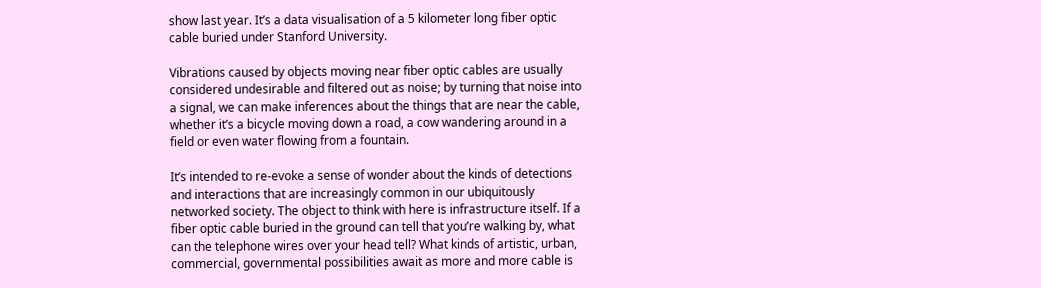show last year. It’s a data visualisation of a 5 kilometer long fiber optic cable buried under Stanford University.

Vibrations caused by objects moving near fiber optic cables are usually considered undesirable and filtered out as noise; by turning that noise into a signal, we can make inferences about the things that are near the cable, whether it’s a bicycle moving down a road, a cow wandering around in a field or even water flowing from a fountain.

It’s intended to re-evoke a sense of wonder about the kinds of detections and interactions that are increasingly common in our ubiquitously networked society. The object to think with here is infrastructure itself. If a fiber optic cable buried in the ground can tell that you’re walking by, what can the telephone wires over your head tell? What kinds of artistic, urban, commercial, governmental possibilities await as more and more cable is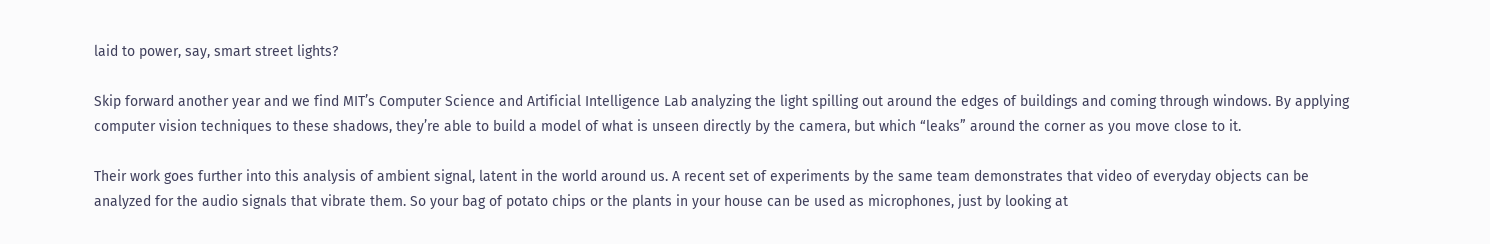laid to power, say, smart street lights?

Skip forward another year and we find MIT’s Computer Science and Artificial Intelligence Lab analyzing the light spilling out around the edges of buildings and coming through windows. By applying computer vision techniques to these shadows, they’re able to build a model of what is unseen directly by the camera, but which “leaks” around the corner as you move close to it.

Their work goes further into this analysis of ambient signal, latent in the world around us. A recent set of experiments by the same team demonstrates that video of everyday objects can be analyzed for the audio signals that vibrate them. So your bag of potato chips or the plants in your house can be used as microphones, just by looking at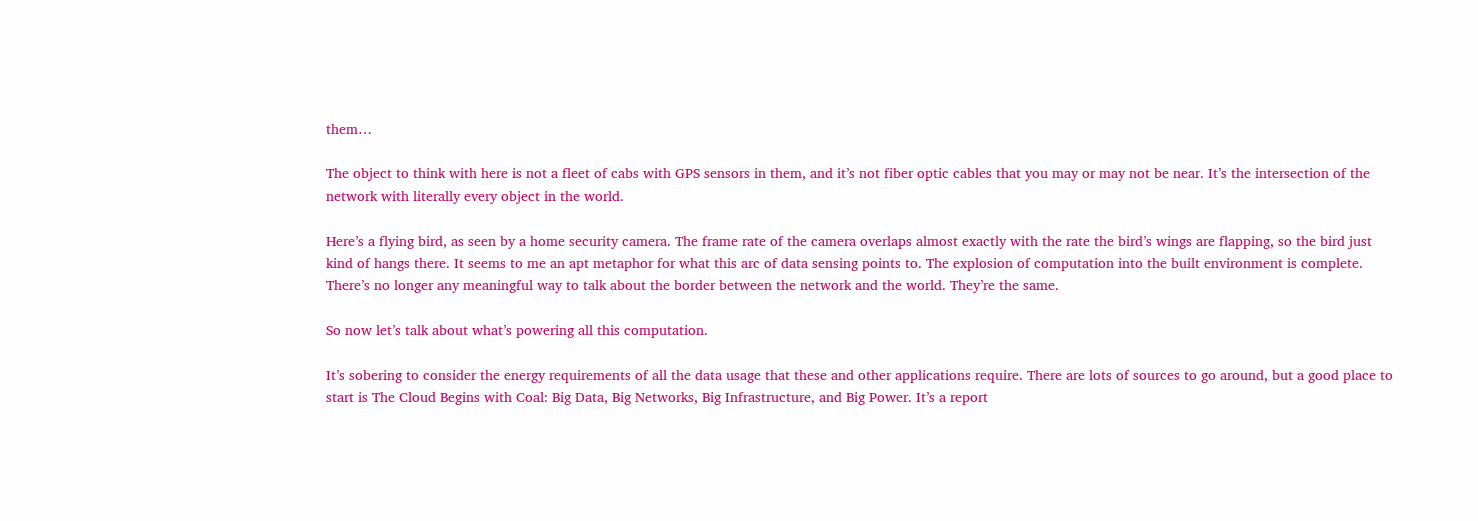them…

The object to think with here is not a fleet of cabs with GPS sensors in them, and it’s not fiber optic cables that you may or may not be near. It’s the intersection of the network with literally every object in the world.

Here’s a flying bird, as seen by a home security camera. The frame rate of the camera overlaps almost exactly with the rate the bird’s wings are flapping, so the bird just kind of hangs there. It seems to me an apt metaphor for what this arc of data sensing points to. The explosion of computation into the built environment is complete. There’s no longer any meaningful way to talk about the border between the network and the world. They’re the same.

So now let’s talk about what’s powering all this computation.

It’s sobering to consider the energy requirements of all the data usage that these and other applications require. There are lots of sources to go around, but a good place to start is The Cloud Begins with Coal: Big Data, Big Networks, Big Infrastructure, and Big Power. It’s a report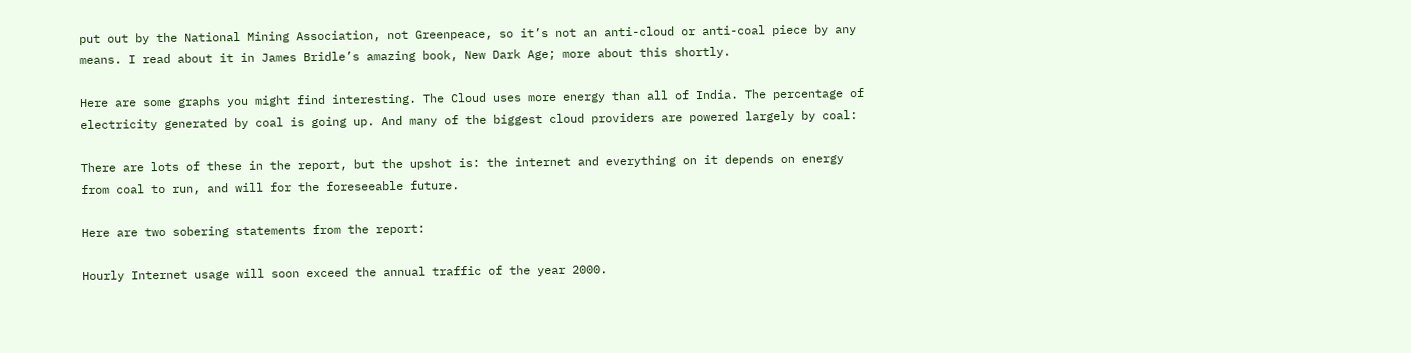put out by the National Mining Association, not Greenpeace, so it’s not an anti-cloud or anti-coal piece by any means. I read about it in James Bridle’s amazing book, New Dark Age; more about this shortly.

Here are some graphs you might find interesting. The Cloud uses more energy than all of India. The percentage of electricity generated by coal is going up. And many of the biggest cloud providers are powered largely by coal:

There are lots of these in the report, but the upshot is: the internet and everything on it depends on energy from coal to run, and will for the foreseeable future.

Here are two sobering statements from the report:

Hourly Internet usage will soon exceed the annual traffic of the year 2000.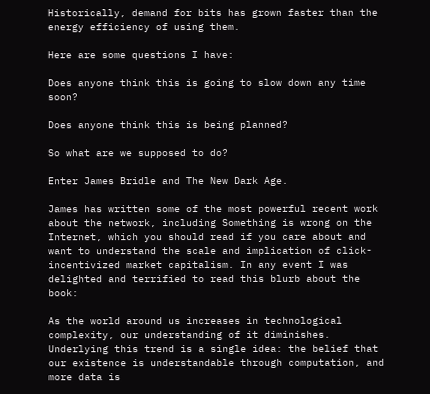Historically, demand for bits has grown faster than the energy efficiency of using them.

Here are some questions I have:

Does anyone think this is going to slow down any time soon?

Does anyone think this is being planned?

So what are we supposed to do?

Enter James Bridle and The New Dark Age.

James has written some of the most powerful recent work about the network, including Something is wrong on the Internet, which you should read if you care about and want to understand the scale and implication of click-incentivized market capitalism. In any event I was delighted and terrified to read this blurb about the book:

As the world around us increases in technological complexity, our understanding of it diminishes. Underlying this trend is a single idea: the belief that our existence is understandable through computation, and more data is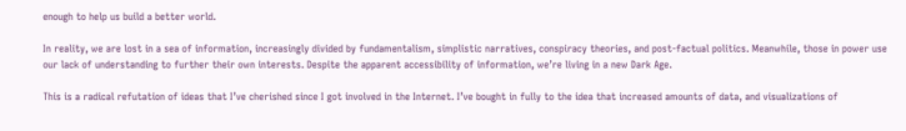enough to help us build a better world.

In reality, we are lost in a sea of information, increasingly divided by fundamentalism, simplistic narratives, conspiracy theories, and post-factual politics. Meanwhile, those in power use our lack of understanding to further their own interests. Despite the apparent accessibility of information, we’re living in a new Dark Age.

This is a radical refutation of ideas that I’ve cherished since I got involved in the Internet. I’ve bought in fully to the idea that increased amounts of data, and visualizations of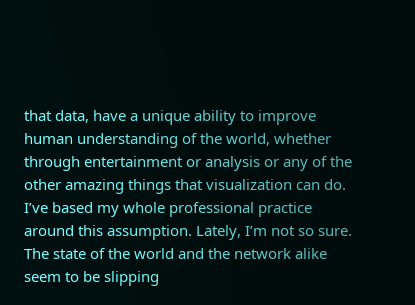that data, have a unique ability to improve human understanding of the world, whether through entertainment or analysis or any of the other amazing things that visualization can do. I’ve based my whole professional practice around this assumption. Lately, I’m not so sure. The state of the world and the network alike seem to be slipping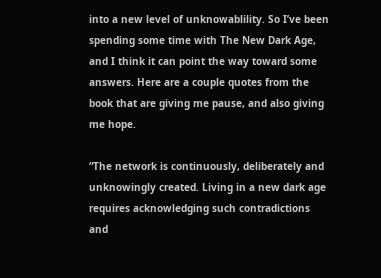into a new level of unknowablility. So I’ve been spending some time with The New Dark Age, and I think it can point the way toward some answers. Here are a couple quotes from the book that are giving me pause, and also giving me hope.

“The network is continuously, deliberately and unknowingly created. Living in a new dark age requires acknowledging such contradictions and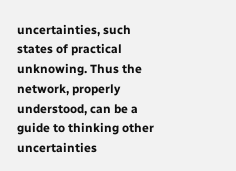uncertainties, such states of practical unknowing. Thus the network, properly understood, can be a guide to thinking other uncertainties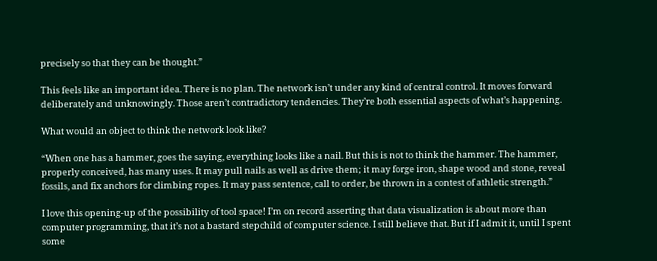precisely so that they can be thought.”

This feels like an important idea. There is no plan. The network isn’t under any kind of central control. It moves forward deliberately and unknowingly. Those aren’t contradictory tendencies. They’re both essential aspects of what’s happening.

What would an object to think the network look like?

“When one has a hammer, goes the saying, everything looks like a nail. But this is not to think the hammer. The hammer, properly conceived, has many uses. It may pull nails as well as drive them; it may forge iron, shape wood and stone, reveal fossils, and fix anchors for climbing ropes. It may pass sentence, call to order, be thrown in a contest of athletic strength.”

I love this opening-up of the possibility of tool space! I’m on record asserting that data visualization is about more than computer programming, that it’s not a bastard stepchild of computer science. I still believe that. But if I admit it, until I spent some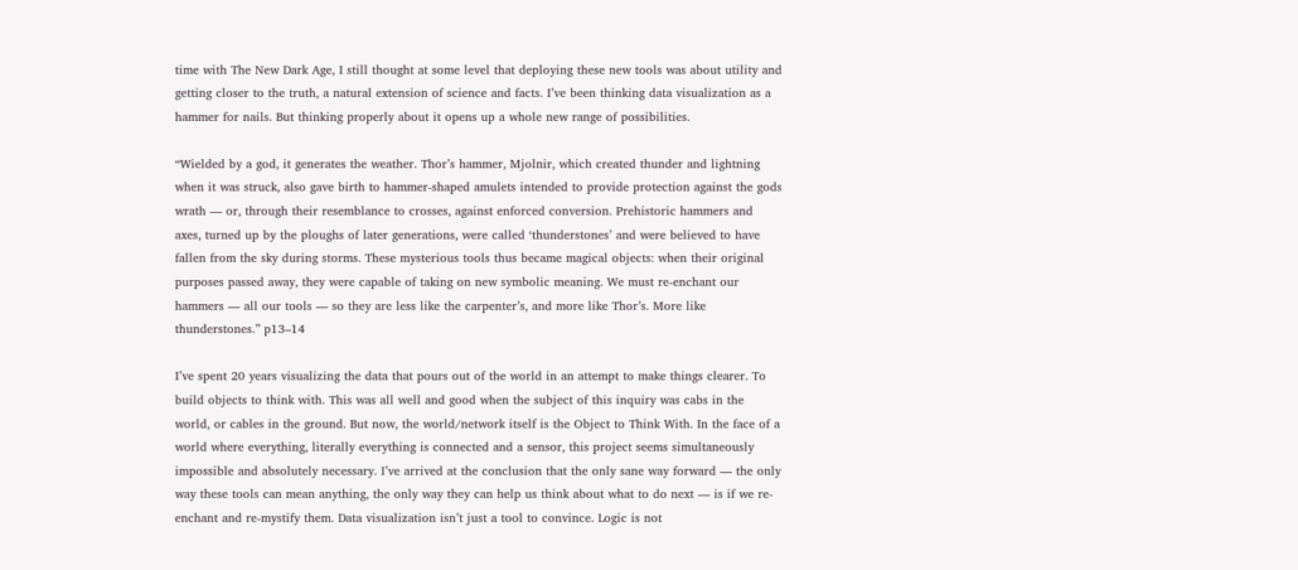time with The New Dark Age, I still thought at some level that deploying these new tools was about utility and getting closer to the truth, a natural extension of science and facts. I’ve been thinking data visualization as a hammer for nails. But thinking properly about it opens up a whole new range of possibilities.

“Wielded by a god, it generates the weather. Thor’s hammer, Mjolnir, which created thunder and lightning when it was struck, also gave birth to hammer-shaped amulets intended to provide protection against the gods wrath — or, through their resemblance to crosses, against enforced conversion. Prehistoric hammers and axes, turned up by the ploughs of later generations, were called ‘thunderstones’ and were believed to have fallen from the sky during storms. These mysterious tools thus became magical objects: when their original purposes passed away, they were capable of taking on new symbolic meaning. We must re-enchant our hammers — all our tools — so they are less like the carpenter’s, and more like Thor’s. More like thunderstones.” p13–14

I’ve spent 20 years visualizing the data that pours out of the world in an attempt to make things clearer. To build objects to think with. This was all well and good when the subject of this inquiry was cabs in the world, or cables in the ground. But now, the world/network itself is the Object to Think With. In the face of a world where everything, literally everything is connected and a sensor, this project seems simultaneously impossible and absolutely necessary. I’ve arrived at the conclusion that the only sane way forward — the only way these tools can mean anything, the only way they can help us think about what to do next — is if we re-enchant and re-mystify them. Data visualization isn’t just a tool to convince. Logic is not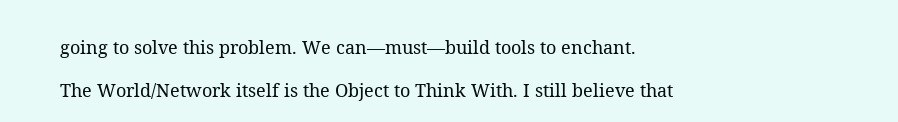going to solve this problem. We can—must—build tools to enchant.

The World/Network itself is the Object to Think With. I still believe that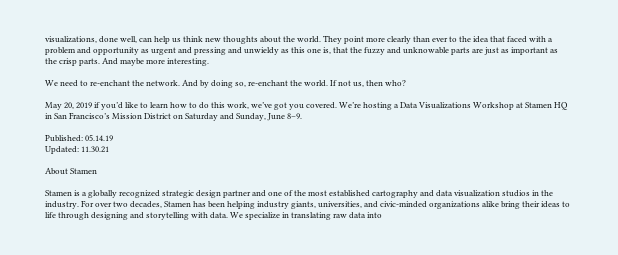visualizations, done well, can help us think new thoughts about the world. They point more clearly than ever to the idea that faced with a problem and opportunity as urgent and pressing and unwieldy as this one is, that the fuzzy and unknowable parts are just as important as the crisp parts. And maybe more interesting.

We need to re-enchant the network. And by doing so, re-enchant the world. If not us, then who?

May 20, 2019 if you’d like to learn how to do this work, we’ve got you covered. We’re hosting a Data Visualizations Workshop at Stamen HQ in San Francisco’s Mission District on Saturday and Sunday, June 8–9.

Published: 05.14.19
Updated: 11.30.21

About Stamen

Stamen is a globally recognized strategic design partner and one of the most established cartography and data visualization studios in the industry. For over two decades, Stamen has been helping industry giants, universities, and civic-minded organizations alike bring their ideas to life through designing and storytelling with data. We specialize in translating raw data into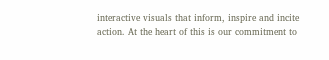interactive visuals that inform, inspire and incite action. At the heart of this is our commitment to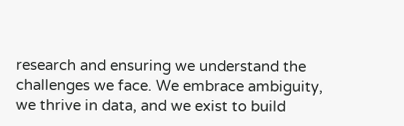research and ensuring we understand the challenges we face. We embrace ambiguity, we thrive in data, and we exist to build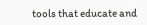tools that educate and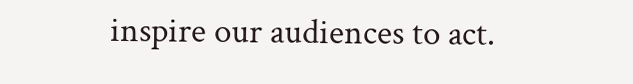inspire our audiences to act.